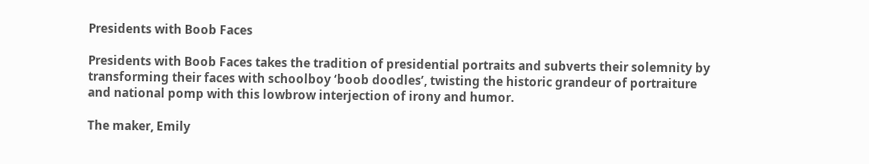Presidents with Boob Faces

Presidents with Boob Faces takes the tradition of presidential portraits and subverts their solemnity by transforming their faces with schoolboy ‘boob doodles’, twisting the historic grandeur of portraiture and national pomp with this lowbrow interjection of irony and humor.

The maker, Emily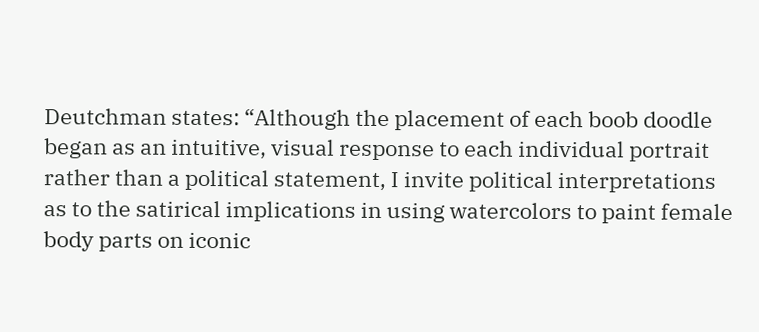Deutchman states: “Although the placement of each boob doodle began as an intuitive, visual response to each individual portrait rather than a political statement, I invite political interpretations as to the satirical implications in using watercolors to paint female body parts on iconic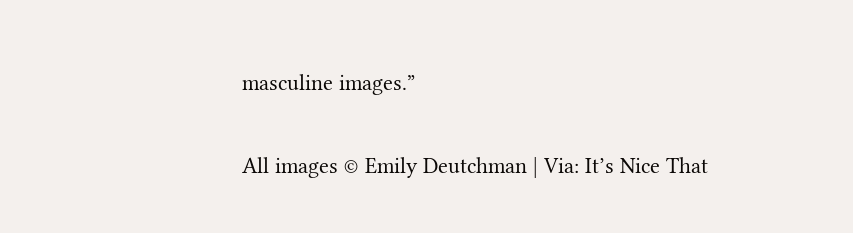masculine images.”

All images © Emily Deutchman | Via: It’s Nice That